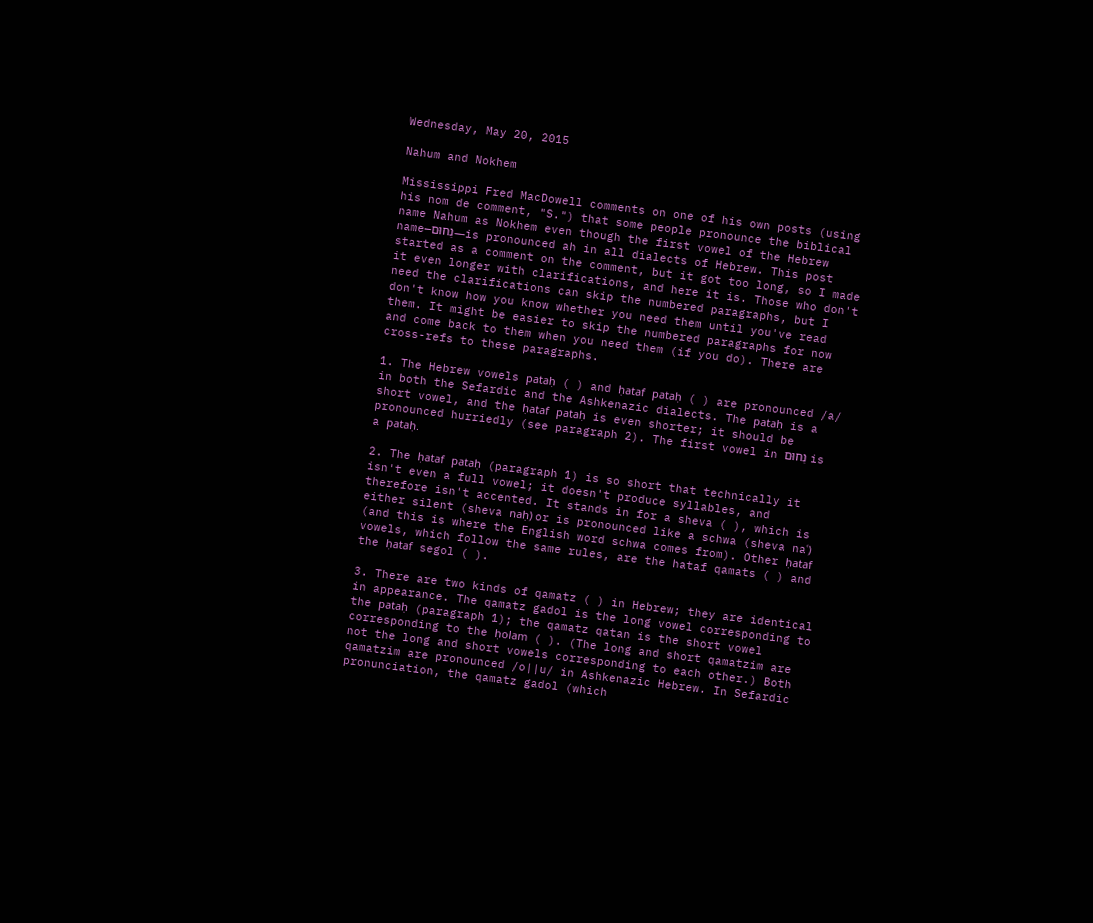Wednesday, May 20, 2015

Nahum and Nokhem

Mississippi Fred MacDowell comments on one of his own posts (using his nom de comment, "S.") that some people pronounce the biblical name Nahum as Nokhem even though the first vowel of the Hebrew name—נַחוּם—is pronounced ah in all dialects of Hebrew. This post started as a comment on the comment, but it got too long, so I made it even longer with clarifications, and here it is. Those who don't need the clarifications can skip the numbered paragraphs, but I don't know how you know whether you need them until you've read them. It might be easier to skip the numbered paragraphs for now and come back to them when you need them (if you do). There are cross-refs to these paragraphs.

1. The Hebrew vowels pataḥ ( ) and ḥataf pataḥ ( ) are pronounced /a/ in both the Sefardic and the Ashkenazic dialects. The pataḥ is a short vowel, and the ḥataf pataḥ is even shorter; it should be pronounced hurriedly (see paragraph 2). The first vowel in נַחוּם is a pataḥ.

2. The ḥataf pataḥ (paragraph 1) is so short that technically it isn't even a full vowel; it doesn't produce syllables, and therefore isn't accented. It stands in for a sheva ( ), which is either silent (sheva naḥ) or is pronounced like a schwa (sheva naʿ) (and this is where the English word schwa comes from). Other ḥataf vowels, which follow the same rules, are the hataf qamats ( ) and the ḥataf segol ( ).

3. There are two kinds of qamatz ( ) in Hebrew; they are identical in appearance. The qamatz gadol is the long vowel corresponding to the pataḥ (paragraph 1); the qamatz qatan is the short vowel corresponding to the ḥolam ( ). (The long and short qamatzim are not the long and short vowels corresponding to each other.) Both qamatzim are pronounced /o||u/ in Ashkenazic Hebrew. In Sefardic pronunciation, the qamatz gadol (which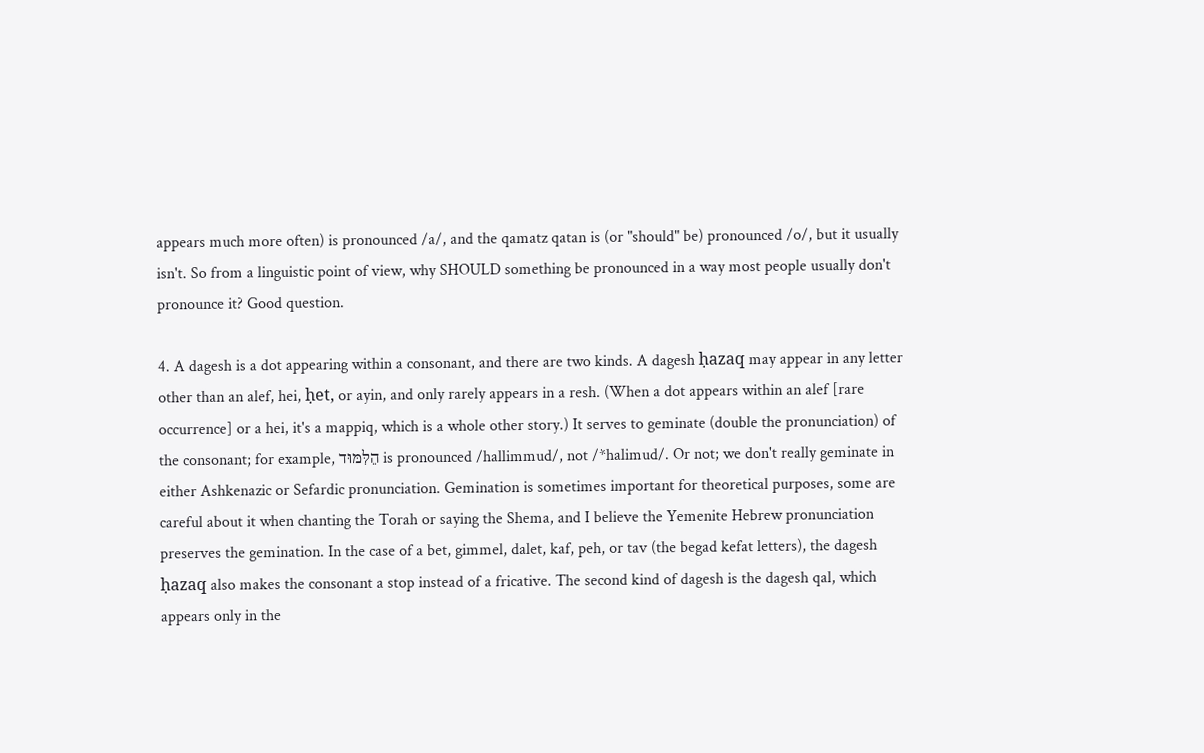appears much more often) is pronounced /a/, and the qamatz qatan is (or "should" be) pronounced /o/, but it usually isn't. So from a linguistic point of view, why SHOULD something be pronounced in a way most people usually don't pronounce it? Good question.

4. A dagesh is a dot appearing within a consonant, and there are two kinds. A dagesh ḥazaq may appear in any letter other than an alef, hei, ḥet, or ayin, and only rarely appears in a resh. (When a dot appears within an alef [rare occurrence] or a hei, it's a mappiq, which is a whole other story.) It serves to geminate (double the pronunciation) of the consonant; for example, הֵלּׅמּוּד is pronounced /hallimmud/, not /*halimud/. Or not; we don't really geminate in either Ashkenazic or Sefardic pronunciation. Gemination is sometimes important for theoretical purposes, some are careful about it when chanting the Torah or saying the Shema, and I believe the Yemenite Hebrew pronunciation preserves the gemination. In the case of a bet, gimmel, dalet, kaf, peh, or tav (the begad kefat letters), the dagesh ḥazaq also makes the consonant a stop instead of a fricative. The second kind of dagesh is the dagesh qal, which appears only in the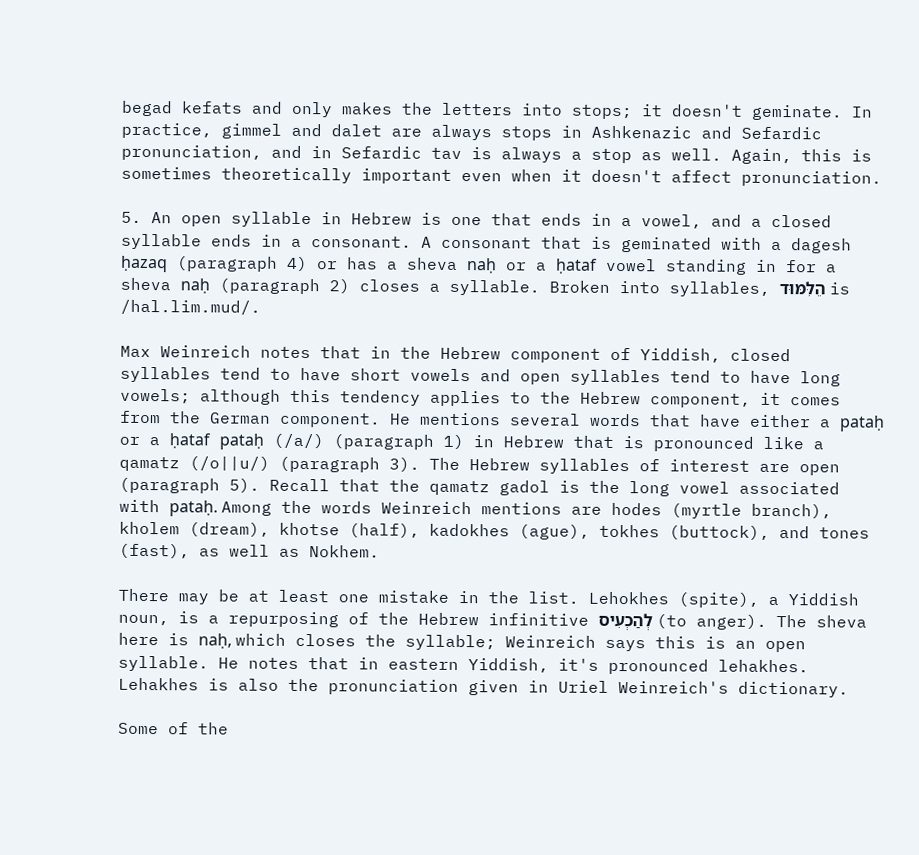begad kefats and only makes the letters into stops; it doesn't geminate. In practice, gimmel and dalet are always stops in Ashkenazic and Sefardic pronunciation, and in Sefardic tav is always a stop as well. Again, this is sometimes theoretically important even when it doesn't affect pronunciation.

5. An open syllable in Hebrew is one that ends in a vowel, and a closed syllable ends in a consonant. A consonant that is geminated with a dagesh ḥazaq (paragraph 4) or has a sheva naḥ or a ḥataf vowel standing in for a sheva naḥ (paragraph 2) closes a syllable. Broken into syllables, הֵלּׅמּוּד is /hal.lim.mud/.

Max Weinreich notes that in the Hebrew component of Yiddish, closed syllables tend to have short vowels and open syllables tend to have long vowels; although this tendency applies to the Hebrew component, it comes from the German component. He mentions several words that have either a pataḥ or a ḥataf pataḥ (/a/) (paragraph 1) in Hebrew that is pronounced like a qamatz (/o||u/) (paragraph 3). The Hebrew syllables of interest are open (paragraph 5). Recall that the qamatz gadol is the long vowel associated with pataḥ. Among the words Weinreich mentions are hodes (myrtle branch), kholem (dream), khotse (half), kadokhes (ague), tokhes (buttock), and tones (fast), as well as Nokhem.

There may be at least one mistake in the list. Lehokhes (spite), a Yiddish noun, is a repurposing of the Hebrew infinitive לְהַכְעׅיס (to anger). The sheva here is naḥ, which closes the syllable; Weinreich says this is an open syllable. He notes that in eastern Yiddish, it's pronounced lehakhes. Lehakhes is also the pronunciation given in Uriel Weinreich's dictionary.

Some of the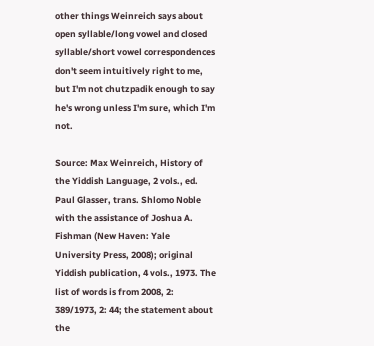other things Weinreich says about open syllable/long vowel and closed syllable/short vowel correspondences don't seem intuitively right to me, but I'm not chutzpadik enough to say he's wrong unless I'm sure, which I'm not.

Source: Max Weinreich, History of the Yiddish Language, 2 vols., ed. Paul Glasser, trans. Shlomo Noble with the assistance of Joshua A. Fishman (New Haven: Yale University Press, 2008); original Yiddish publication, 4 vols., 1973. The list of words is from 2008, 2: 389/1973, 2: 44; the statement about the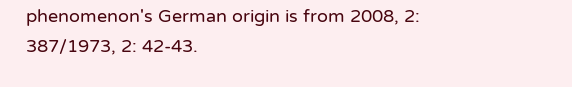phenomenon's German origin is from 2008, 2: 387/1973, 2: 42-43.